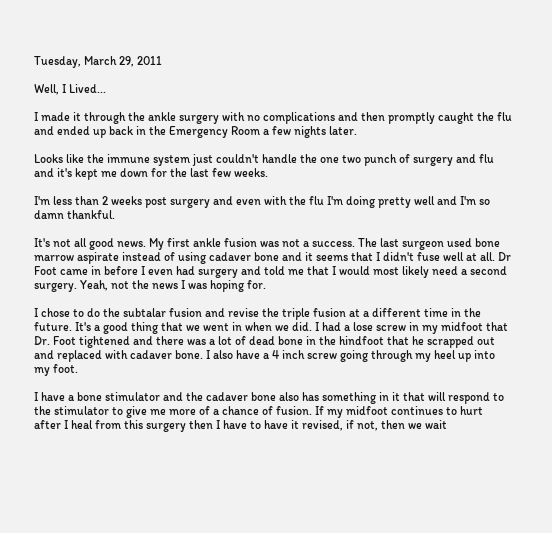Tuesday, March 29, 2011

Well, I Lived...

I made it through the ankle surgery with no complications and then promptly caught the flu and ended up back in the Emergency Room a few nights later.

Looks like the immune system just couldn't handle the one two punch of surgery and flu and it's kept me down for the last few weeks.

I'm less than 2 weeks post surgery and even with the flu I'm doing pretty well and I'm so damn thankful.

It's not all good news. My first ankle fusion was not a success. The last surgeon used bone marrow aspirate instead of using cadaver bone and it seems that I didn't fuse well at all. Dr Foot came in before I even had surgery and told me that I would most likely need a second surgery. Yeah, not the news I was hoping for.

I chose to do the subtalar fusion and revise the triple fusion at a different time in the future. It's a good thing that we went in when we did. I had a lose screw in my midfoot that Dr. Foot tightened and there was a lot of dead bone in the hindfoot that he scrapped out and replaced with cadaver bone. I also have a 4 inch screw going through my heel up into my foot.

I have a bone stimulator and the cadaver bone also has something in it that will respond to the stimulator to give me more of a chance of fusion. If my midfoot continues to hurt after I heal from this surgery then I have to have it revised, if not, then we wait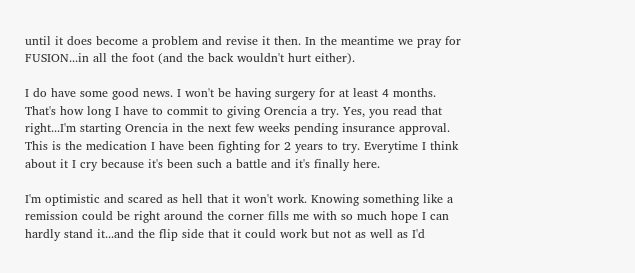until it does become a problem and revise it then. In the meantime we pray for FUSION...in all the foot (and the back wouldn't hurt either).

I do have some good news. I won't be having surgery for at least 4 months. That's how long I have to commit to giving Orencia a try. Yes, you read that right...I'm starting Orencia in the next few weeks pending insurance approval. This is the medication I have been fighting for 2 years to try. Everytime I think about it I cry because it's been such a battle and it's finally here.

I'm optimistic and scared as hell that it won't work. Knowing something like a remission could be right around the corner fills me with so much hope I can hardly stand it...and the flip side that it could work but not as well as I'd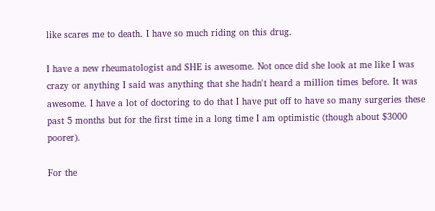like scares me to death. I have so much riding on this drug.

I have a new rheumatologist and SHE is awesome. Not once did she look at me like I was crazy or anything I said was anything that she hadn't heard a million times before. It was awesome. I have a lot of doctoring to do that I have put off to have so many surgeries these past 5 months but for the first time in a long time I am optimistic (though about $3000 poorer).

For the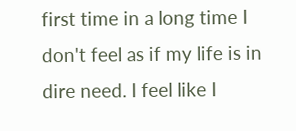first time in a long time I don't feel as if my life is in dire need. I feel like I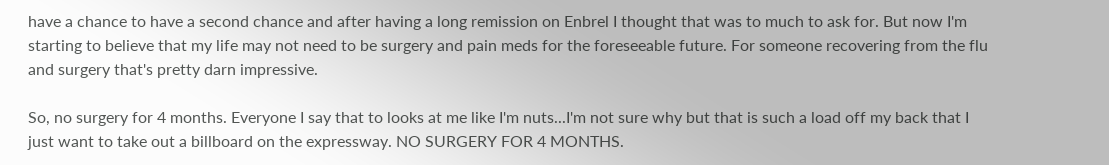have a chance to have a second chance and after having a long remission on Enbrel I thought that was to much to ask for. But now I'm starting to believe that my life may not need to be surgery and pain meds for the foreseeable future. For someone recovering from the flu and surgery that's pretty darn impressive.

So, no surgery for 4 months. Everyone I say that to looks at me like I'm nuts...I'm not sure why but that is such a load off my back that I just want to take out a billboard on the expressway. NO SURGERY FOR 4 MONTHS.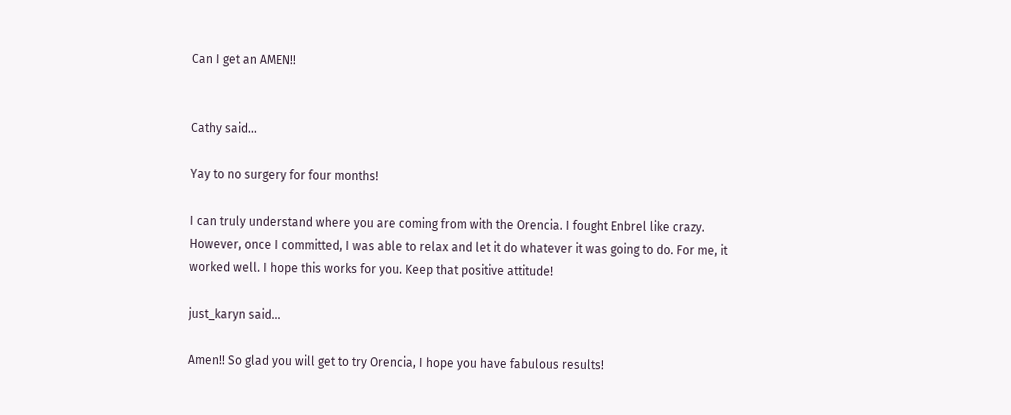Can I get an AMEN!!


Cathy said...

Yay to no surgery for four months!

I can truly understand where you are coming from with the Orencia. I fought Enbrel like crazy. However, once I committed, I was able to relax and let it do whatever it was going to do. For me, it worked well. I hope this works for you. Keep that positive attitude!

just_karyn said...

Amen!! So glad you will get to try Orencia, I hope you have fabulous results!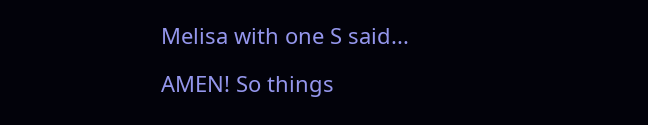Melisa with one S said...

AMEN! So things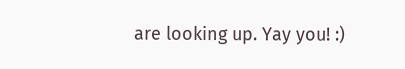are looking up. Yay you! :)